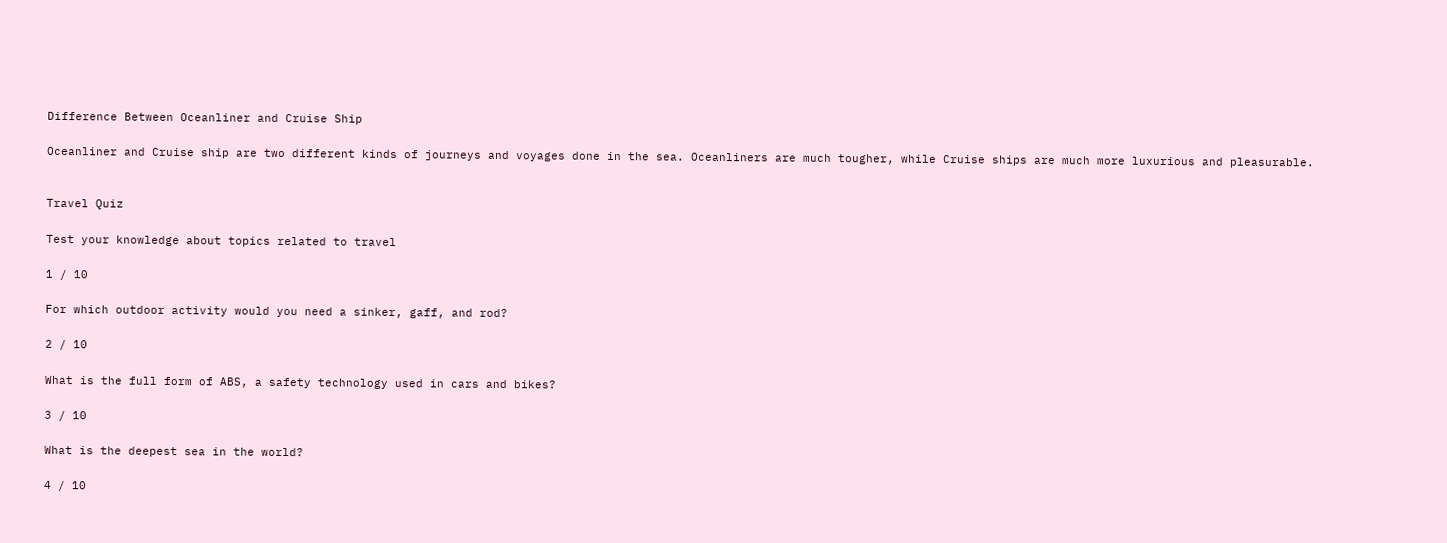Difference Between Oceanliner and Cruise Ship

Oceanliner and Cruise ship are two different kinds of journeys and voyages done in the sea. Oceanliners are much tougher, while Cruise ships are much more luxurious and pleasurable.


Travel Quiz

Test your knowledge about topics related to travel

1 / 10

For which outdoor activity would you need a sinker, gaff, and rod?

2 / 10

What is the full form of ABS, a safety technology used in cars and bikes?

3 / 10

What is the deepest sea in the world?

4 / 10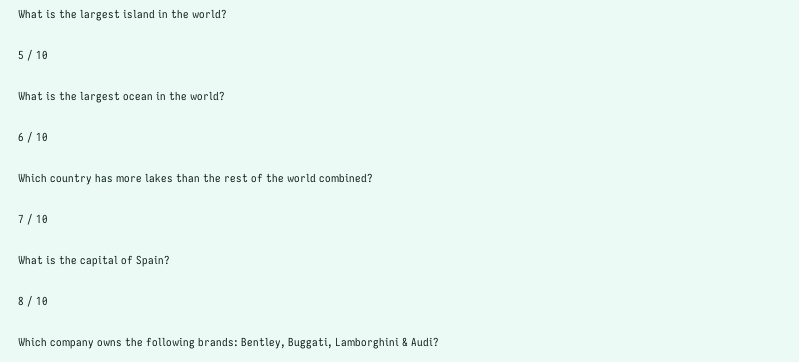What is the largest island in the world?

5 / 10

What is the largest ocean in the world?

6 / 10

Which country has more lakes than the rest of the world combined?

7 / 10

What is the capital of Spain?

8 / 10

Which company owns the following brands: Bentley, Buggati, Lamborghini & Audi?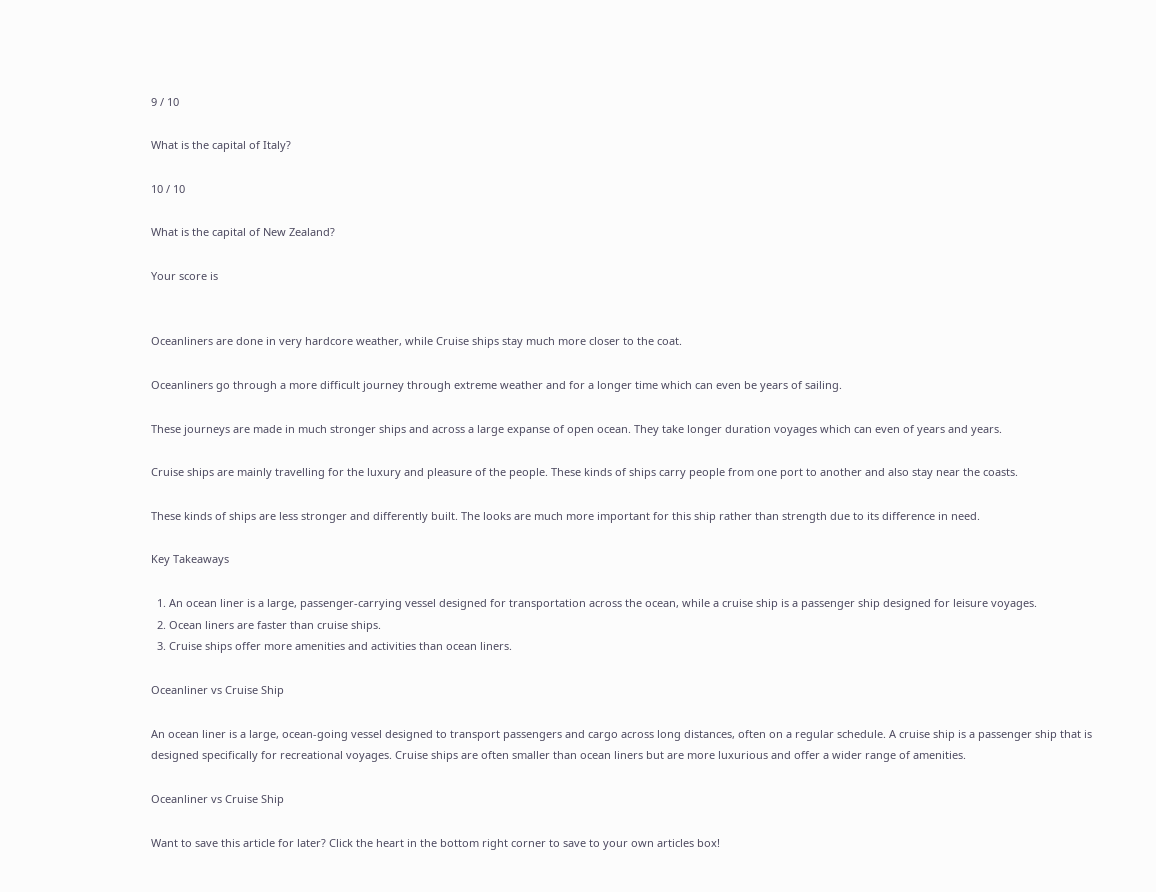9 / 10

What is the capital of Italy?

10 / 10

What is the capital of New Zealand?

Your score is


Oceanliners are done in very hardcore weather, while Cruise ships stay much more closer to the coat.

Oceanliners go through a more difficult journey through extreme weather and for a longer time which can even be years of sailing.

These journeys are made in much stronger ships and across a large expanse of open ocean. They take longer duration voyages which can even of years and years.

Cruise ships are mainly travelling for the luxury and pleasure of the people. These kinds of ships carry people from one port to another and also stay near the coasts.

These kinds of ships are less stronger and differently built. The looks are much more important for this ship rather than strength due to its difference in need.

Key Takeaways

  1. An ocean liner is a large, passenger-carrying vessel designed for transportation across the ocean, while a cruise ship is a passenger ship designed for leisure voyages.
  2. Ocean liners are faster than cruise ships.
  3. Cruise ships offer more amenities and activities than ocean liners.

Oceanliner vs Cruise Ship

An ocean liner is a large, ocean-going vessel designed to transport passengers and cargo across long distances, often on a regular schedule. A cruise ship is a passenger ship that is designed specifically for recreational voyages. Cruise ships are often smaller than ocean liners but are more luxurious and offer a wider range of amenities.

Oceanliner vs Cruise Ship

Want to save this article for later? Click the heart in the bottom right corner to save to your own articles box!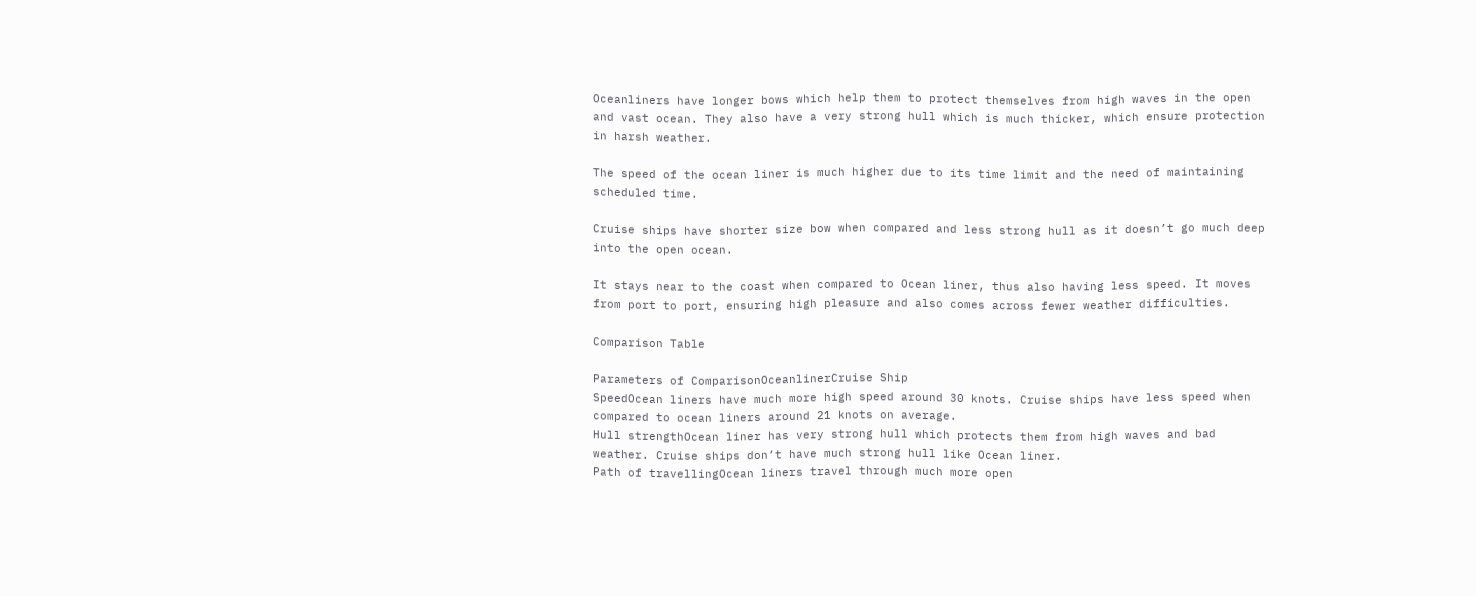Oceanliners have longer bows which help them to protect themselves from high waves in the open and vast ocean. They also have a very strong hull which is much thicker, which ensure protection in harsh weather.

The speed of the ocean liner is much higher due to its time limit and the need of maintaining scheduled time.

Cruise ships have shorter size bow when compared and less strong hull as it doesn’t go much deep into the open ocean.

It stays near to the coast when compared to Ocean liner, thus also having less speed. It moves from port to port, ensuring high pleasure and also comes across fewer weather difficulties.

Comparison Table

Parameters of ComparisonOceanlinerCruise Ship
SpeedOcean liners have much more high speed around 30 knots. Cruise ships have less speed when compared to ocean liners around 21 knots on average.
Hull strengthOcean liner has very strong hull which protects them from high waves and bad weather. Cruise ships don’t have much strong hull like Ocean liner.
Path of travellingOcean liners travel through much more open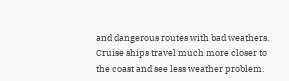and dangerous routes with bad weathers. Cruise ships travel much more closer to the coast and see less weather problem.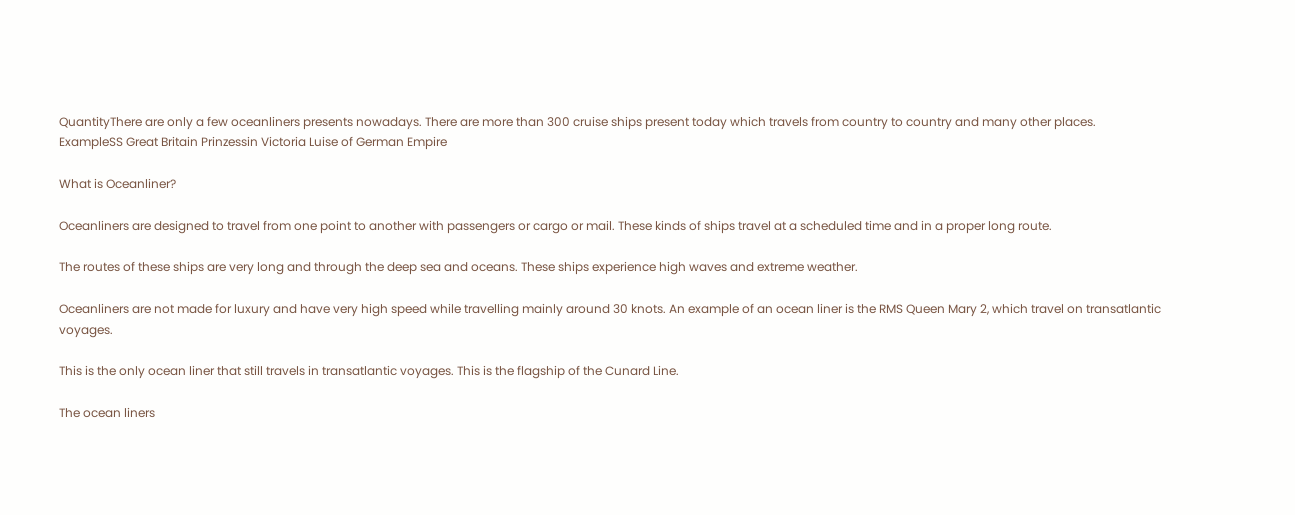QuantityThere are only a few oceanliners presents nowadays. There are more than 300 cruise ships present today which travels from country to country and many other places.
ExampleSS Great Britain Prinzessin Victoria Luise of German Empire

What is Oceanliner?

Oceanliners are designed to travel from one point to another with passengers or cargo or mail. These kinds of ships travel at a scheduled time and in a proper long route.

The routes of these ships are very long and through the deep sea and oceans. These ships experience high waves and extreme weather.

Oceanliners are not made for luxury and have very high speed while travelling mainly around 30 knots. An example of an ocean liner is the RMS Queen Mary 2, which travel on transatlantic voyages.

This is the only ocean liner that still travels in transatlantic voyages. This is the flagship of the Cunard Line.

The ocean liners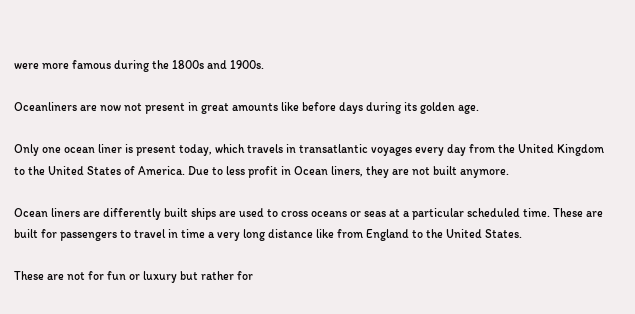were more famous during the 1800s and 1900s.

Oceanliners are now not present in great amounts like before days during its golden age.

Only one ocean liner is present today, which travels in transatlantic voyages every day from the United Kingdom to the United States of America. Due to less profit in Ocean liners, they are not built anymore.

Ocean liners are differently built ships are used to cross oceans or seas at a particular scheduled time. These are built for passengers to travel in time a very long distance like from England to the United States.

These are not for fun or luxury but rather for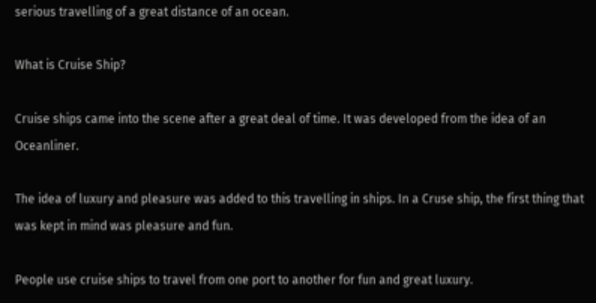serious travelling of a great distance of an ocean.

What is Cruise Ship?

Cruise ships came into the scene after a great deal of time. It was developed from the idea of an Oceanliner.

The idea of luxury and pleasure was added to this travelling in ships. In a Cruse ship, the first thing that was kept in mind was pleasure and fun.

People use cruise ships to travel from one port to another for fun and great luxury.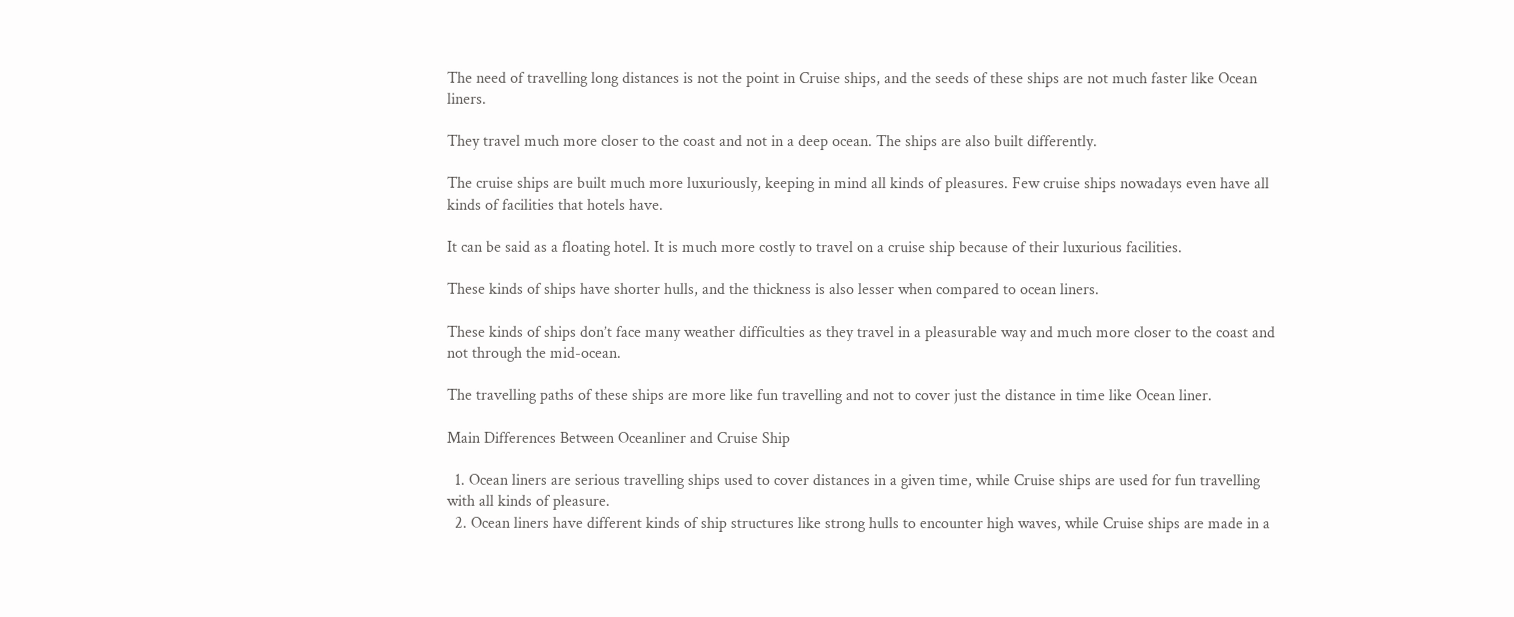The need of travelling long distances is not the point in Cruise ships, and the seeds of these ships are not much faster like Ocean liners.

They travel much more closer to the coast and not in a deep ocean. The ships are also built differently.

The cruise ships are built much more luxuriously, keeping in mind all kinds of pleasures. Few cruise ships nowadays even have all kinds of facilities that hotels have.

It can be said as a floating hotel. It is much more costly to travel on a cruise ship because of their luxurious facilities.

These kinds of ships have shorter hulls, and the thickness is also lesser when compared to ocean liners.

These kinds of ships don’t face many weather difficulties as they travel in a pleasurable way and much more closer to the coast and not through the mid-ocean.

The travelling paths of these ships are more like fun travelling and not to cover just the distance in time like Ocean liner.

Main Differences Between Oceanliner and Cruise Ship

  1. Ocean liners are serious travelling ships used to cover distances in a given time, while Cruise ships are used for fun travelling with all kinds of pleasure.
  2. Ocean liners have different kinds of ship structures like strong hulls to encounter high waves, while Cruise ships are made in a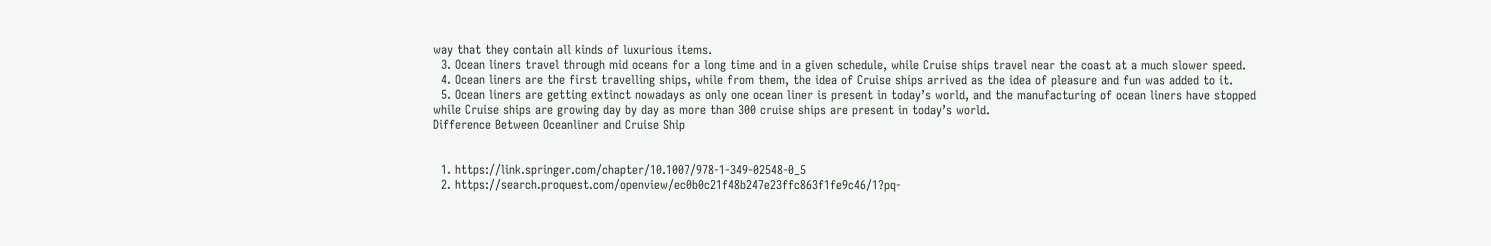way that they contain all kinds of luxurious items.
  3. Ocean liners travel through mid oceans for a long time and in a given schedule, while Cruise ships travel near the coast at a much slower speed.
  4. Ocean liners are the first travelling ships, while from them, the idea of Cruise ships arrived as the idea of pleasure and fun was added to it.
  5. Ocean liners are getting extinct nowadays as only one ocean liner is present in today’s world, and the manufacturing of ocean liners have stopped while Cruise ships are growing day by day as more than 300 cruise ships are present in today’s world.
Difference Between Oceanliner and Cruise Ship


  1. https://link.springer.com/chapter/10.1007/978-1-349-02548-0_5
  2. https://search.proquest.com/openview/ec0b0c21f48b247e23ffc863f1fe9c46/1?pq-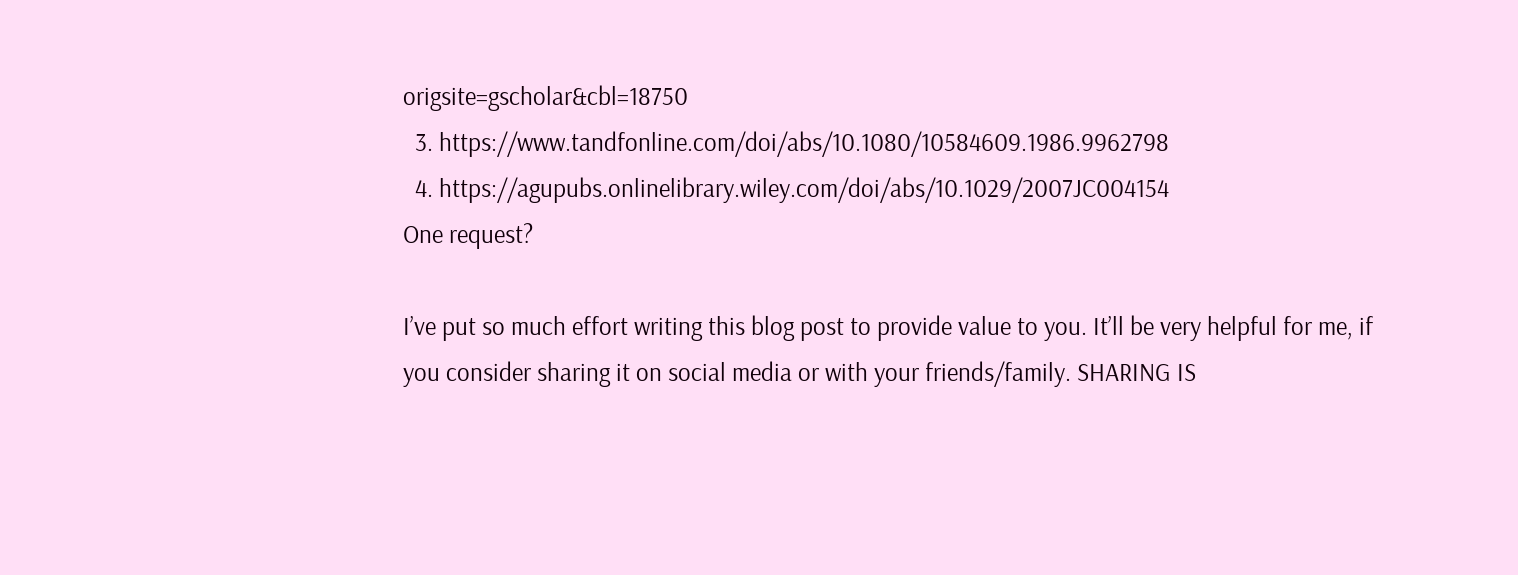origsite=gscholar&cbl=18750
  3. https://www.tandfonline.com/doi/abs/10.1080/10584609.1986.9962798
  4. https://agupubs.onlinelibrary.wiley.com/doi/abs/10.1029/2007JC004154
One request?

I’ve put so much effort writing this blog post to provide value to you. It’ll be very helpful for me, if you consider sharing it on social media or with your friends/family. SHARING IS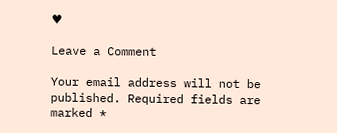♥

Leave a Comment

Your email address will not be published. Required fields are marked *